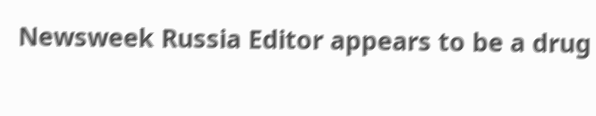Newsweek Russia Editor appears to be a drug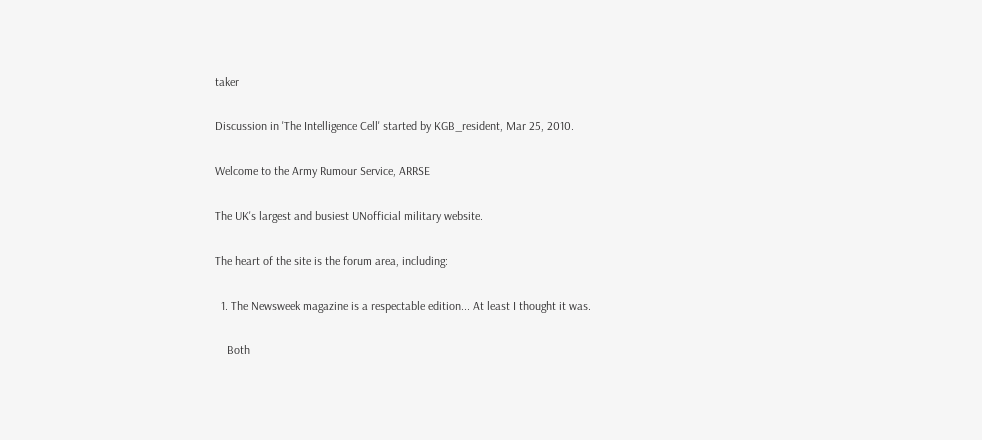taker

Discussion in 'The Intelligence Cell' started by KGB_resident, Mar 25, 2010.

Welcome to the Army Rumour Service, ARRSE

The UK's largest and busiest UNofficial military website.

The heart of the site is the forum area, including:

  1. The Newsweek magazine is a respectable edition... At least I thought it was.

    Both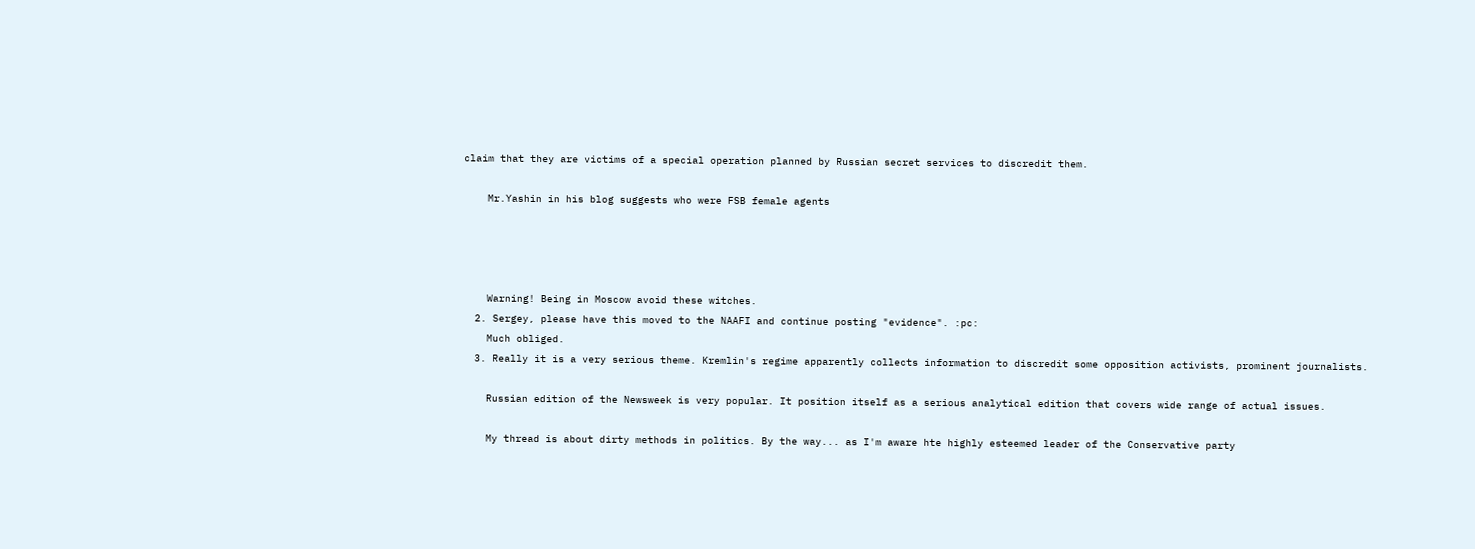claim that they are victims of a special operation planned by Russian secret services to discredit them.

    Mr.Yashin in his blog suggests who were FSB female agents




    Warning! Being in Moscow avoid these witches.
  2. Sergey, please have this moved to the NAAFI and continue posting "evidence". :pc:
    Much obliged.
  3. Really it is a very serious theme. Kremlin's regime apparently collects information to discredit some opposition activists, prominent journalists.

    Russian edition of the Newsweek is very popular. It position itself as a serious analytical edition that covers wide range of actual issues.

    My thread is about dirty methods in politics. By the way... as I'm aware hte highly esteemed leader of the Conservative party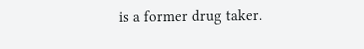is a former drug taker.